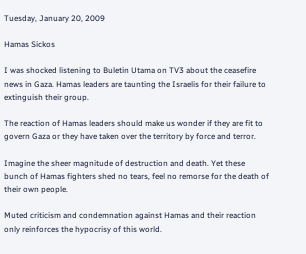Tuesday, January 20, 2009

Hamas Sickos

I was shocked listening to Buletin Utama on TV3 about the ceasefire news in Gaza. Hamas leaders are taunting the Israelis for their failure to extinguish their group.

The reaction of Hamas leaders should make us wonder if they are fit to govern Gaza or they have taken over the territory by force and terror.

Imagine the sheer magnitude of destruction and death. Yet these bunch of Hamas fighters shed no tears, feel no remorse for the death of their own people.

Muted criticism and condemnation against Hamas and their reaction only reinforces the hypocrisy of this world.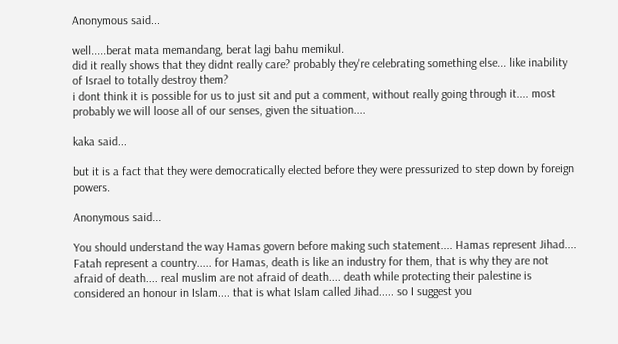Anonymous said...

well.....berat mata memandang, berat lagi bahu memikul.
did it really shows that they didnt really care? probably they're celebrating something else... like inability of Israel to totally destroy them?
i dont think it is possible for us to just sit and put a comment, without really going through it.... most probably we will loose all of our senses, given the situation....

kaka said...

but it is a fact that they were democratically elected before they were pressurized to step down by foreign powers.

Anonymous said...

You should understand the way Hamas govern before making such statement.... Hamas represent Jihad.... Fatah represent a country..... for Hamas, death is like an industry for them, that is why they are not afraid of death.... real muslim are not afraid of death.... death while protecting their palestine is considered an honour in Islam.... that is what Islam called Jihad..... so I suggest you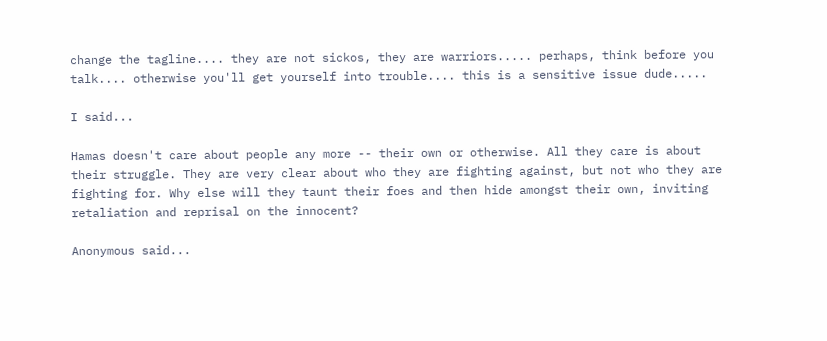change the tagline.... they are not sickos, they are warriors..... perhaps, think before you talk.... otherwise you'll get yourself into trouble.... this is a sensitive issue dude.....

I said...

Hamas doesn't care about people any more -- their own or otherwise. All they care is about their struggle. They are very clear about who they are fighting against, but not who they are fighting for. Why else will they taunt their foes and then hide amongst their own, inviting retaliation and reprisal on the innocent?

Anonymous said...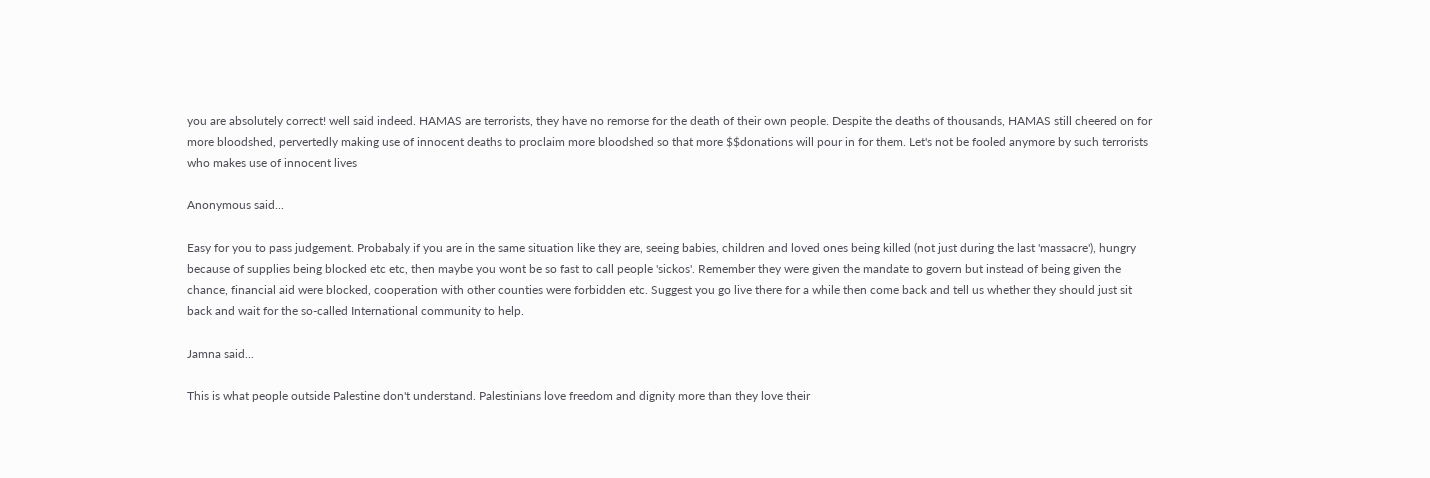you are absolutely correct! well said indeed. HAMAS are terrorists, they have no remorse for the death of their own people. Despite the deaths of thousands, HAMAS still cheered on for more bloodshed, pervertedly making use of innocent deaths to proclaim more bloodshed so that more $$donations will pour in for them. Let's not be fooled anymore by such terrorists who makes use of innocent lives

Anonymous said...

Easy for you to pass judgement. Probabaly if you are in the same situation like they are, seeing babies, children and loved ones being killed (not just during the last 'massacre'), hungry because of supplies being blocked etc etc, then maybe you wont be so fast to call people 'sickos'. Remember they were given the mandate to govern but instead of being given the chance, financial aid were blocked, cooperation with other counties were forbidden etc. Suggest you go live there for a while then come back and tell us whether they should just sit back and wait for the so-called International community to help.

Jamna said...

This is what people outside Palestine don't understand. Palestinians love freedom and dignity more than they love their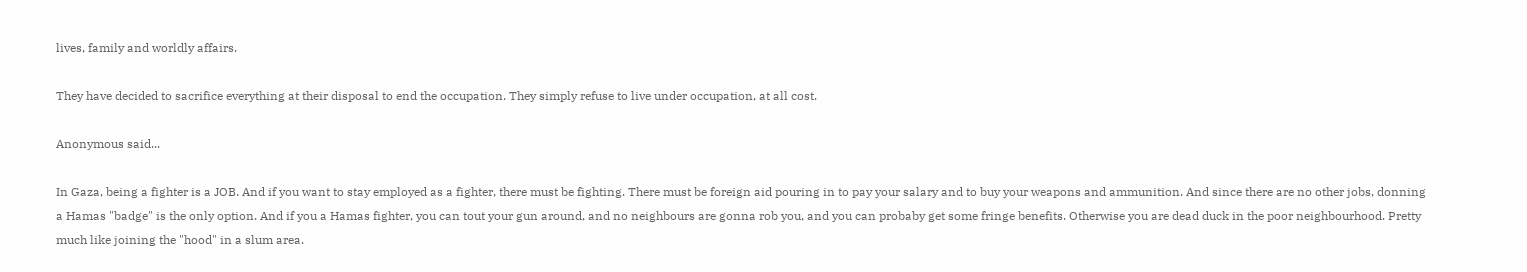lives, family and worldly affairs.

They have decided to sacrifice everything at their disposal to end the occupation. They simply refuse to live under occupation, at all cost.

Anonymous said...

In Gaza, being a fighter is a JOB. And if you want to stay employed as a fighter, there must be fighting. There must be foreign aid pouring in to pay your salary and to buy your weapons and ammunition. And since there are no other jobs, donning a Hamas "badge" is the only option. And if you a Hamas fighter, you can tout your gun around, and no neighbours are gonna rob you, and you can probaby get some fringe benefits. Otherwise you are dead duck in the poor neighbourhood. Pretty much like joining the "hood" in a slum area.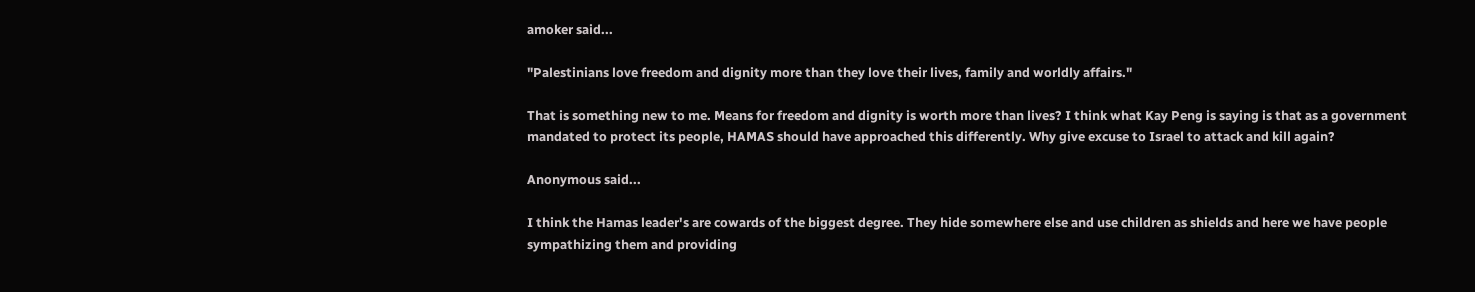amoker said...

"Palestinians love freedom and dignity more than they love their lives, family and worldly affairs."

That is something new to me. Means for freedom and dignity is worth more than lives? I think what Kay Peng is saying is that as a government mandated to protect its people, HAMAS should have approached this differently. Why give excuse to Israel to attack and kill again?

Anonymous said...

I think the Hamas leader's are cowards of the biggest degree. They hide somewhere else and use children as shields and here we have people sympathizing them and providing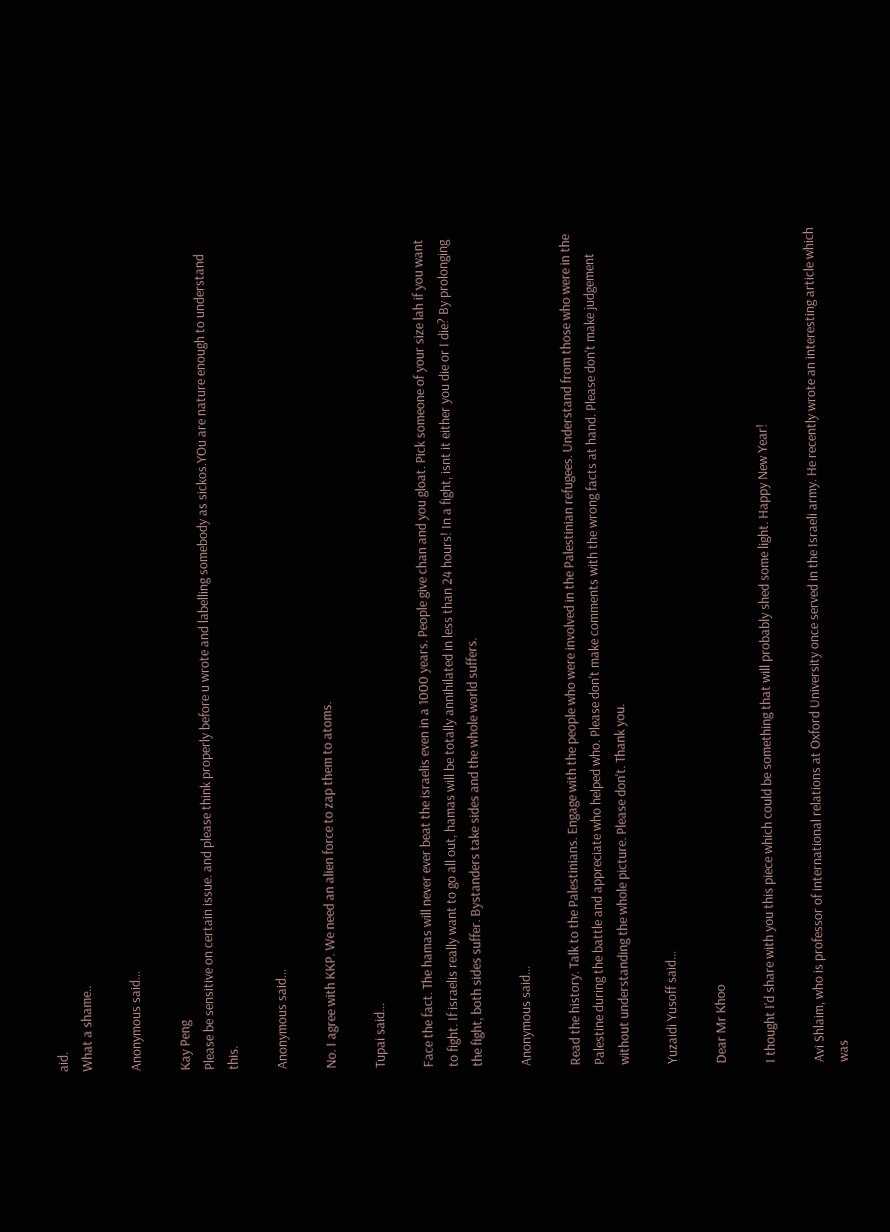aid.
What a shame..

Anonymous said...

Kay Peng
Please be sensitive on certain issue. and please think properly before u wrote and labelling somebody as sickos.YOu are nature enough to understand this.

Anonymous said...

No. I agree with KKP. We need an alien force to zap them to atoms.

Tupai said...

Face the fact. The hamas will never ever beat the israelis even in a 1000 years. People give chan and you gloat. Pick someone of your size lah if you want to fight. If israelis really want to go all out, hamas will be totally annihilated in less than 24 hours! In a fight, isnt it either you die or I die? By prolonging the fight, both sides suffer. Bystanders take sides and the whole world suffers.

Anonymous said...

Read the history. Talk to the Palestinians. Engage with the people who were involved in the Palestinian refugees. Understand from those who were in the Palestine during the battle and appreciate who helped who. Please don't make comments with the wrong facts at hand. Please don't make judgement without understanding the whole picture. Please don't. Thank you.

Yuzaidi Yusoff said...

Dear Mr Khoo

I thought I'd share with you this piece which could be something that will probably shed some light. Happy New Year!

Avi Shlaim, who is professor of international relations at Oxford University once served in the Israeli army. He recently wrote an interesting article which was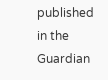published in the Guardian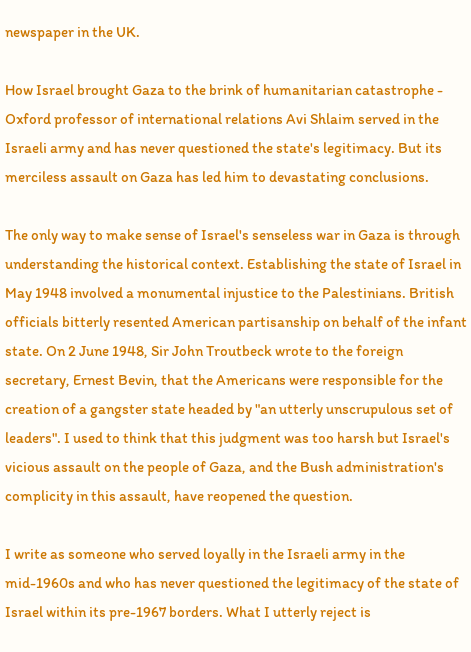newspaper in the UK.

How Israel brought Gaza to the brink of humanitarian catastrophe - Oxford professor of international relations Avi Shlaim served in the Israeli army and has never questioned the state's legitimacy. But its merciless assault on Gaza has led him to devastating conclusions.

The only way to make sense of Israel's senseless war in Gaza is through understanding the historical context. Establishing the state of Israel in May 1948 involved a monumental injustice to the Palestinians. British officials bitterly resented American partisanship on behalf of the infant state. On 2 June 1948, Sir John Troutbeck wrote to the foreign secretary, Ernest Bevin, that the Americans were responsible for the creation of a gangster state headed by "an utterly unscrupulous set of leaders". I used to think that this judgment was too harsh but Israel's vicious assault on the people of Gaza, and the Bush administration's complicity in this assault, have reopened the question.

I write as someone who served loyally in the Israeli army in the mid-1960s and who has never questioned the legitimacy of the state of Israel within its pre-1967 borders. What I utterly reject is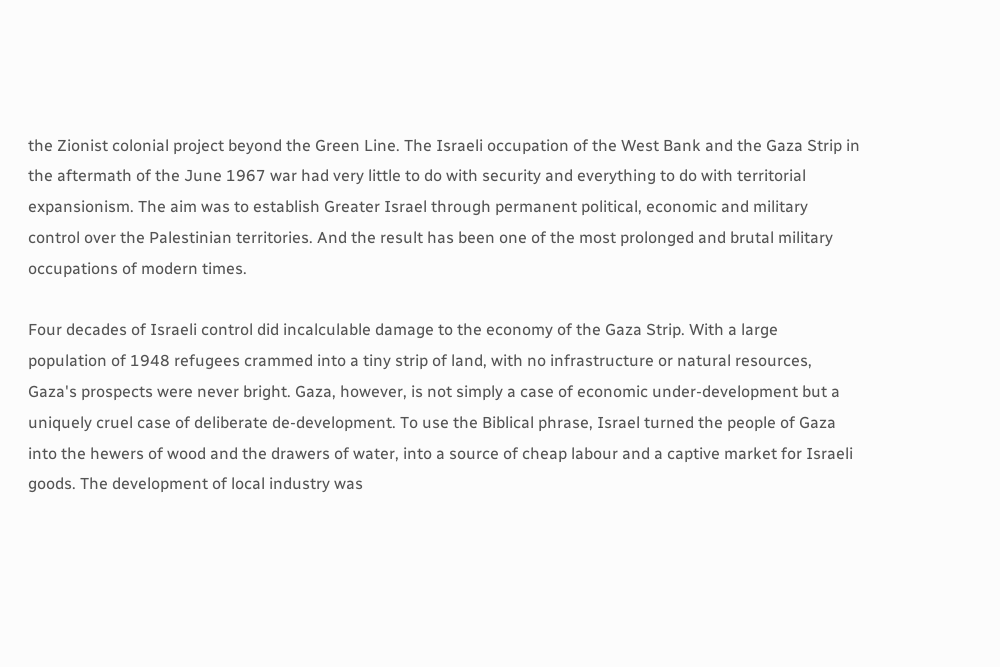the Zionist colonial project beyond the Green Line. The Israeli occupation of the West Bank and the Gaza Strip in the aftermath of the June 1967 war had very little to do with security and everything to do with territorial expansionism. The aim was to establish Greater Israel through permanent political, economic and military control over the Palestinian territories. And the result has been one of the most prolonged and brutal military occupations of modern times.

Four decades of Israeli control did incalculable damage to the economy of the Gaza Strip. With a large population of 1948 refugees crammed into a tiny strip of land, with no infrastructure or natural resources, Gaza's prospects were never bright. Gaza, however, is not simply a case of economic under-development but a uniquely cruel case of deliberate de-development. To use the Biblical phrase, Israel turned the people of Gaza into the hewers of wood and the drawers of water, into a source of cheap labour and a captive market for Israeli goods. The development of local industry was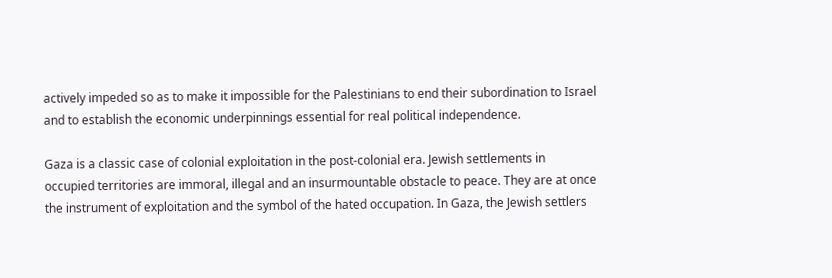actively impeded so as to make it impossible for the Palestinians to end their subordination to Israel and to establish the economic underpinnings essential for real political independence.

Gaza is a classic case of colonial exploitation in the post-colonial era. Jewish settlements in occupied territories are immoral, illegal and an insurmountable obstacle to peace. They are at once the instrument of exploitation and the symbol of the hated occupation. In Gaza, the Jewish settlers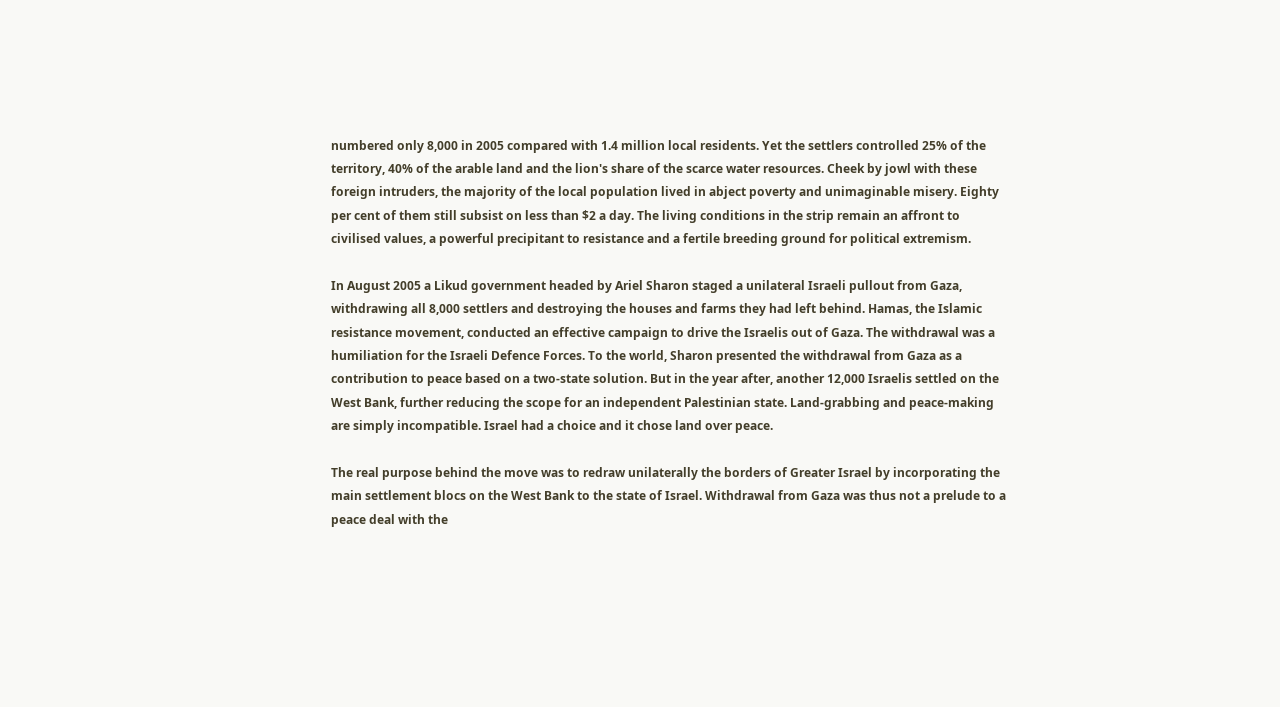numbered only 8,000 in 2005 compared with 1.4 million local residents. Yet the settlers controlled 25% of the territory, 40% of the arable land and the lion's share of the scarce water resources. Cheek by jowl with these foreign intruders, the majority of the local population lived in abject poverty and unimaginable misery. Eighty per cent of them still subsist on less than $2 a day. The living conditions in the strip remain an affront to civilised values, a powerful precipitant to resistance and a fertile breeding ground for political extremism.

In August 2005 a Likud government headed by Ariel Sharon staged a unilateral Israeli pullout from Gaza, withdrawing all 8,000 settlers and destroying the houses and farms they had left behind. Hamas, the Islamic resistance movement, conducted an effective campaign to drive the Israelis out of Gaza. The withdrawal was a humiliation for the Israeli Defence Forces. To the world, Sharon presented the withdrawal from Gaza as a contribution to peace based on a two-state solution. But in the year after, another 12,000 Israelis settled on the West Bank, further reducing the scope for an independent Palestinian state. Land-grabbing and peace-making are simply incompatible. Israel had a choice and it chose land over peace.

The real purpose behind the move was to redraw unilaterally the borders of Greater Israel by incorporating the main settlement blocs on the West Bank to the state of Israel. Withdrawal from Gaza was thus not a prelude to a peace deal with the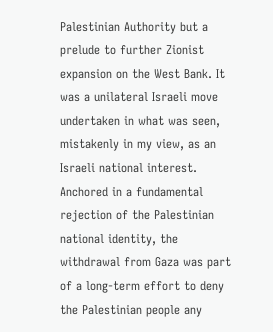Palestinian Authority but a prelude to further Zionist expansion on the West Bank. It was a unilateral Israeli move undertaken in what was seen, mistakenly in my view, as an Israeli national interest. Anchored in a fundamental rejection of the Palestinian national identity, the withdrawal from Gaza was part of a long-term effort to deny the Palestinian people any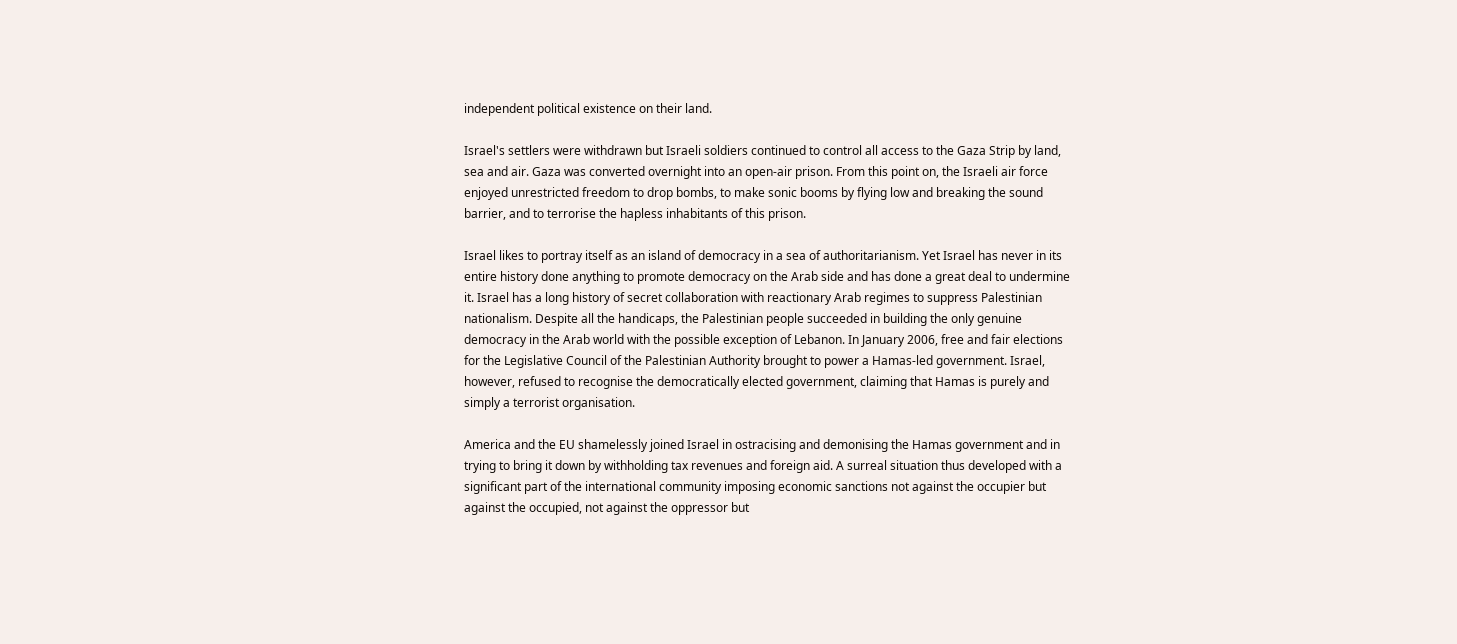independent political existence on their land.

Israel's settlers were withdrawn but Israeli soldiers continued to control all access to the Gaza Strip by land, sea and air. Gaza was converted overnight into an open-air prison. From this point on, the Israeli air force enjoyed unrestricted freedom to drop bombs, to make sonic booms by flying low and breaking the sound barrier, and to terrorise the hapless inhabitants of this prison.

Israel likes to portray itself as an island of democracy in a sea of authoritarianism. Yet Israel has never in its entire history done anything to promote democracy on the Arab side and has done a great deal to undermine it. Israel has a long history of secret collaboration with reactionary Arab regimes to suppress Palestinian nationalism. Despite all the handicaps, the Palestinian people succeeded in building the only genuine democracy in the Arab world with the possible exception of Lebanon. In January 2006, free and fair elections for the Legislative Council of the Palestinian Authority brought to power a Hamas-led government. Israel, however, refused to recognise the democratically elected government, claiming that Hamas is purely and simply a terrorist organisation.

America and the EU shamelessly joined Israel in ostracising and demonising the Hamas government and in trying to bring it down by withholding tax revenues and foreign aid. A surreal situation thus developed with a significant part of the international community imposing economic sanctions not against the occupier but against the occupied, not against the oppressor but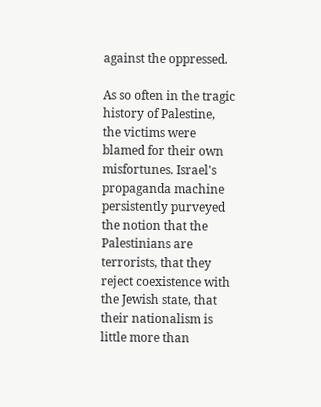against the oppressed.

As so often in the tragic history of Palestine, the victims were blamed for their own misfortunes. Israel's propaganda machine persistently purveyed the notion that the Palestinians are terrorists, that they reject coexistence with the Jewish state, that their nationalism is little more than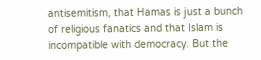antisemitism, that Hamas is just a bunch of religious fanatics and that Islam is incompatible with democracy. But the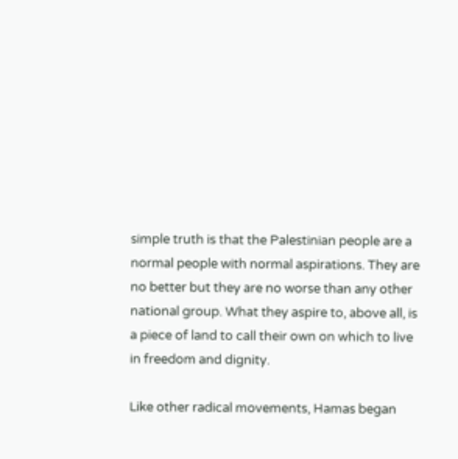simple truth is that the Palestinian people are a normal people with normal aspirations. They are no better but they are no worse than any other national group. What they aspire to, above all, is a piece of land to call their own on which to live in freedom and dignity.

Like other radical movements, Hamas began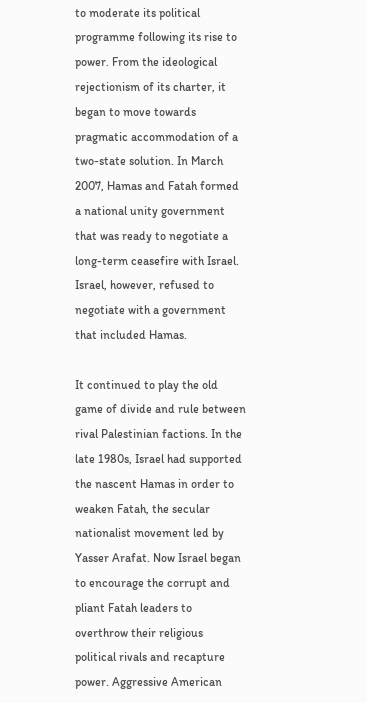to moderate its political programme following its rise to power. From the ideological rejectionism of its charter, it began to move towards pragmatic accommodation of a two-state solution. In March 2007, Hamas and Fatah formed a national unity government that was ready to negotiate a long-term ceasefire with Israel. Israel, however, refused to negotiate with a government that included Hamas.

It continued to play the old game of divide and rule between rival Palestinian factions. In the late 1980s, Israel had supported the nascent Hamas in order to weaken Fatah, the secular nationalist movement led by Yasser Arafat. Now Israel began to encourage the corrupt and pliant Fatah leaders to overthrow their religious political rivals and recapture power. Aggressive American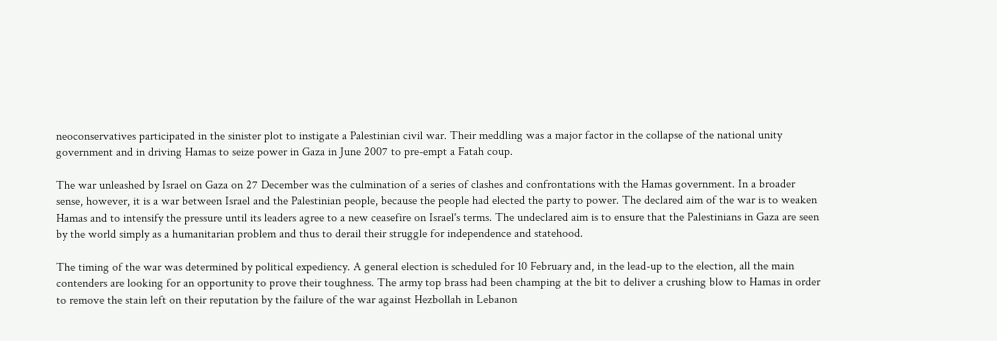neoconservatives participated in the sinister plot to instigate a Palestinian civil war. Their meddling was a major factor in the collapse of the national unity government and in driving Hamas to seize power in Gaza in June 2007 to pre-empt a Fatah coup.

The war unleashed by Israel on Gaza on 27 December was the culmination of a series of clashes and confrontations with the Hamas government. In a broader sense, however, it is a war between Israel and the Palestinian people, because the people had elected the party to power. The declared aim of the war is to weaken Hamas and to intensify the pressure until its leaders agree to a new ceasefire on Israel's terms. The undeclared aim is to ensure that the Palestinians in Gaza are seen by the world simply as a humanitarian problem and thus to derail their struggle for independence and statehood.

The timing of the war was determined by political expediency. A general election is scheduled for 10 February and, in the lead-up to the election, all the main contenders are looking for an opportunity to prove their toughness. The army top brass had been champing at the bit to deliver a crushing blow to Hamas in order to remove the stain left on their reputation by the failure of the war against Hezbollah in Lebanon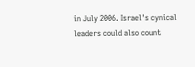in July 2006. Israel's cynical leaders could also count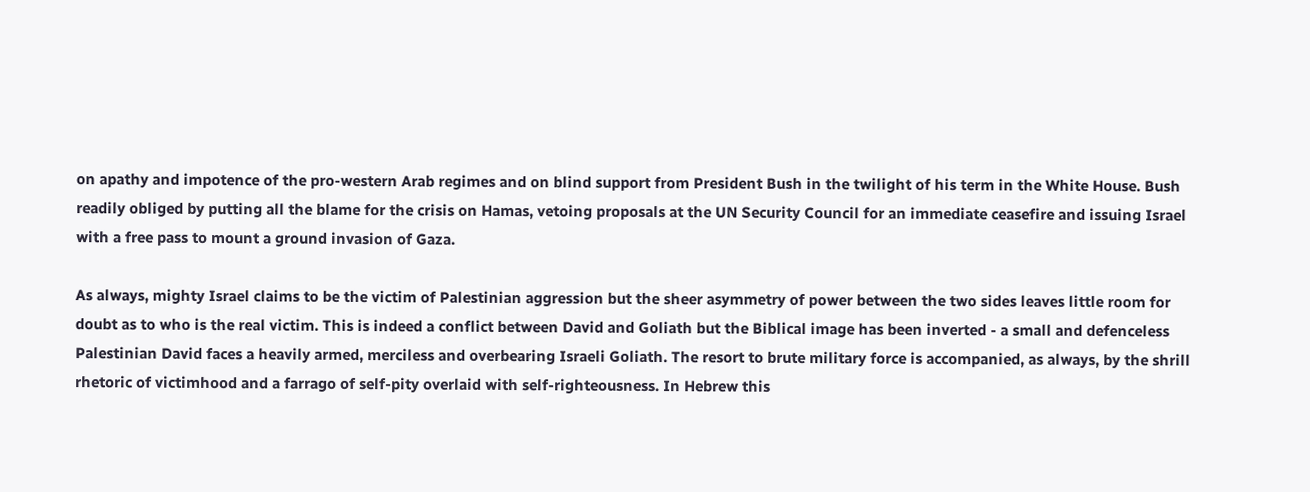on apathy and impotence of the pro-western Arab regimes and on blind support from President Bush in the twilight of his term in the White House. Bush readily obliged by putting all the blame for the crisis on Hamas, vetoing proposals at the UN Security Council for an immediate ceasefire and issuing Israel with a free pass to mount a ground invasion of Gaza.

As always, mighty Israel claims to be the victim of Palestinian aggression but the sheer asymmetry of power between the two sides leaves little room for doubt as to who is the real victim. This is indeed a conflict between David and Goliath but the Biblical image has been inverted - a small and defenceless Palestinian David faces a heavily armed, merciless and overbearing Israeli Goliath. The resort to brute military force is accompanied, as always, by the shrill rhetoric of victimhood and a farrago of self-pity overlaid with self-righteousness. In Hebrew this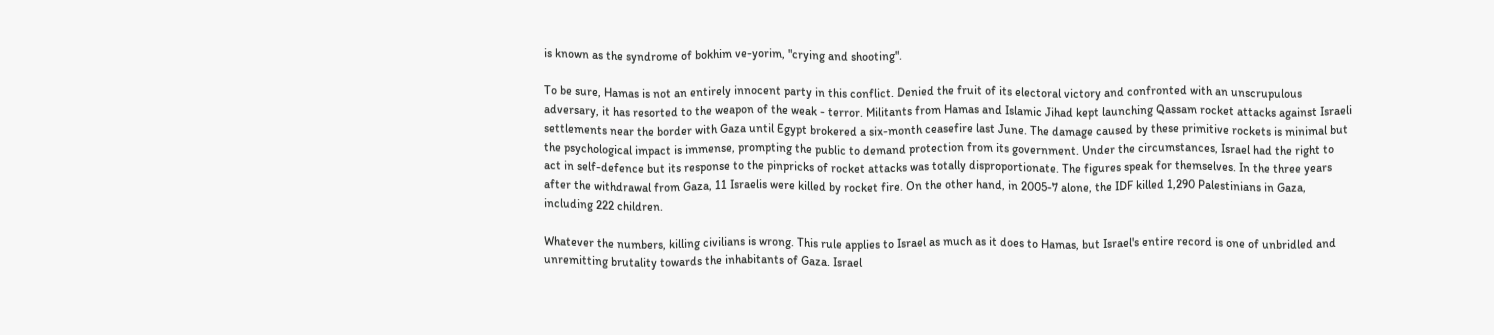is known as the syndrome of bokhim ve-yorim, "crying and shooting".

To be sure, Hamas is not an entirely innocent party in this conflict. Denied the fruit of its electoral victory and confronted with an unscrupulous adversary, it has resorted to the weapon of the weak - terror. Militants from Hamas and Islamic Jihad kept launching Qassam rocket attacks against Israeli settlements near the border with Gaza until Egypt brokered a six-month ceasefire last June. The damage caused by these primitive rockets is minimal but the psychological impact is immense, prompting the public to demand protection from its government. Under the circumstances, Israel had the right to act in self-defence but its response to the pinpricks of rocket attacks was totally disproportionate. The figures speak for themselves. In the three years after the withdrawal from Gaza, 11 Israelis were killed by rocket fire. On the other hand, in 2005-7 alone, the IDF killed 1,290 Palestinians in Gaza, including 222 children.

Whatever the numbers, killing civilians is wrong. This rule applies to Israel as much as it does to Hamas, but Israel's entire record is one of unbridled and unremitting brutality towards the inhabitants of Gaza. Israel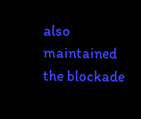also maintained the blockade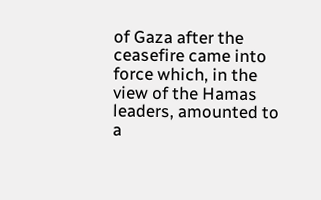of Gaza after the ceasefire came into force which, in the view of the Hamas leaders, amounted to a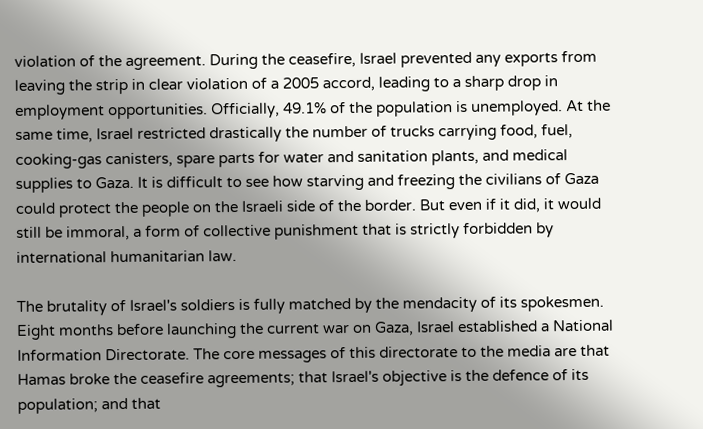violation of the agreement. During the ceasefire, Israel prevented any exports from leaving the strip in clear violation of a 2005 accord, leading to a sharp drop in employment opportunities. Officially, 49.1% of the population is unemployed. At the same time, Israel restricted drastically the number of trucks carrying food, fuel, cooking-gas canisters, spare parts for water and sanitation plants, and medical supplies to Gaza. It is difficult to see how starving and freezing the civilians of Gaza could protect the people on the Israeli side of the border. But even if it did, it would still be immoral, a form of collective punishment that is strictly forbidden by international humanitarian law.

The brutality of Israel's soldiers is fully matched by the mendacity of its spokesmen. Eight months before launching the current war on Gaza, Israel established a National Information Directorate. The core messages of this directorate to the media are that Hamas broke the ceasefire agreements; that Israel's objective is the defence of its population; and that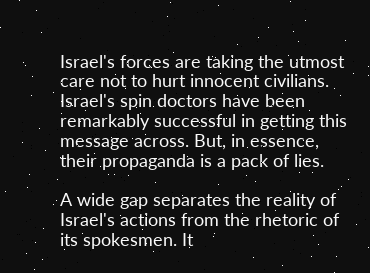Israel's forces are taking the utmost care not to hurt innocent civilians. Israel's spin doctors have been remarkably successful in getting this message across. But, in essence, their propaganda is a pack of lies.

A wide gap separates the reality of Israel's actions from the rhetoric of its spokesmen. It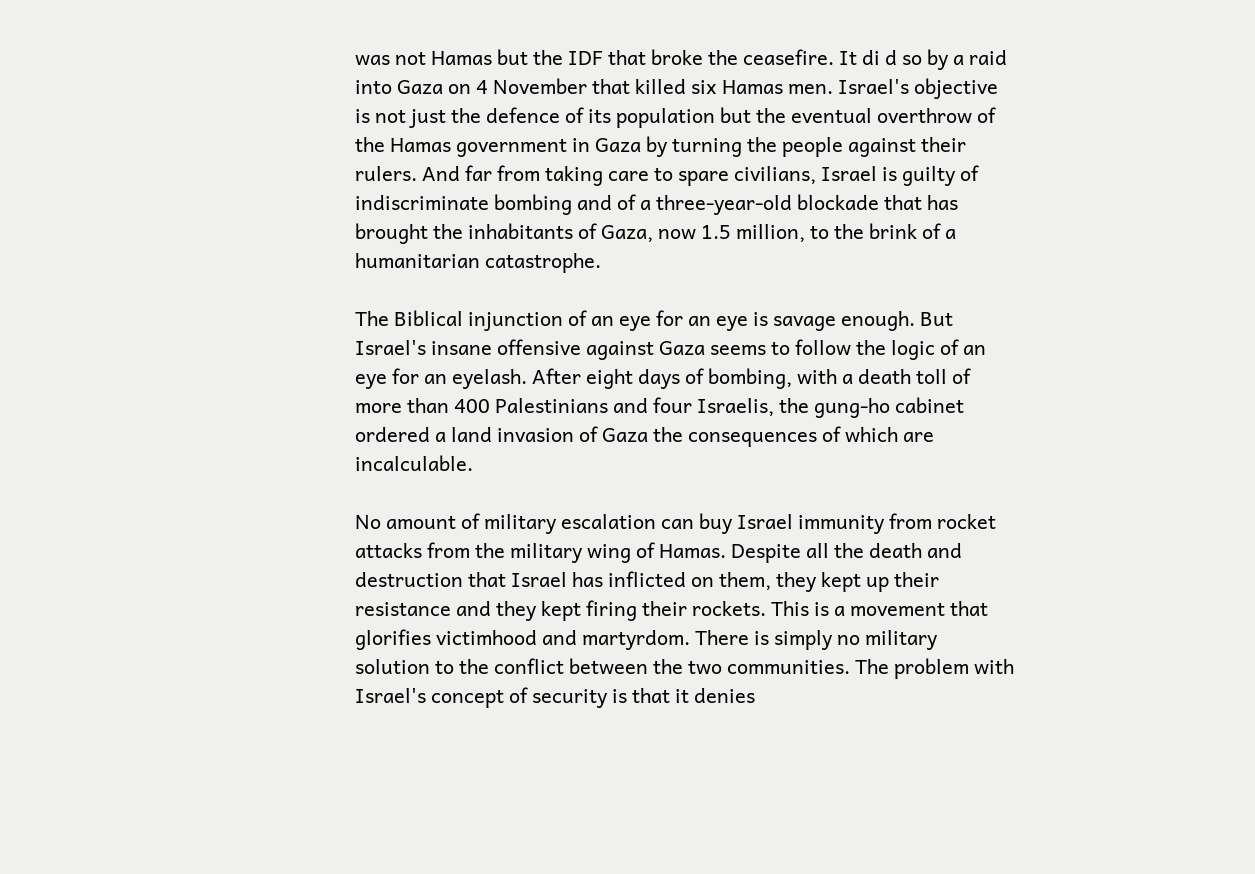was not Hamas but the IDF that broke the ceasefire. It di d so by a raid into Gaza on 4 November that killed six Hamas men. Israel's objective is not just the defence of its population but the eventual overthrow of the Hamas government in Gaza by turning the people against their rulers. And far from taking care to spare civilians, Israel is guilty of indiscriminate bombing and of a three-year-old blockade that has brought the inhabitants of Gaza, now 1.5 million, to the brink of a humanitarian catastrophe.

The Biblical injunction of an eye for an eye is savage enough. But Israel's insane offensive against Gaza seems to follow the logic of an eye for an eyelash. After eight days of bombing, with a death toll of more than 400 Palestinians and four Israelis, the gung-ho cabinet ordered a land invasion of Gaza the consequences of which are incalculable.

No amount of military escalation can buy Israel immunity from rocket attacks from the military wing of Hamas. Despite all the death and destruction that Israel has inflicted on them, they kept up their resistance and they kept firing their rockets. This is a movement that glorifies victimhood and martyrdom. There is simply no military solution to the conflict between the two communities. The problem with Israel's concept of security is that it denies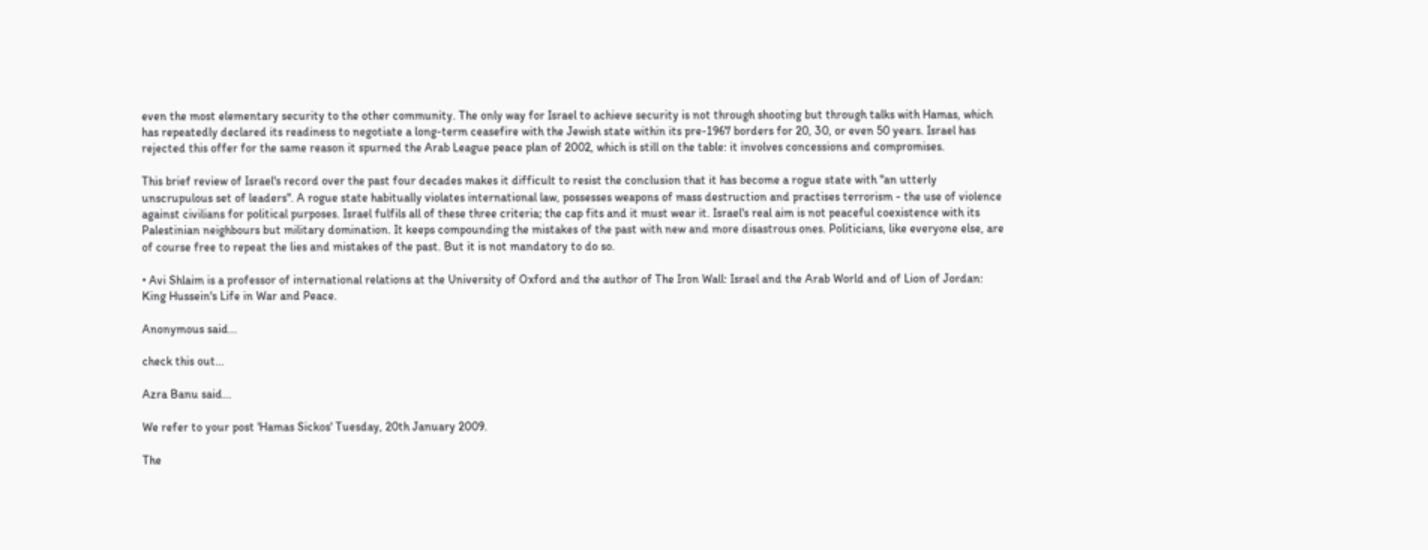even the most elementary security to the other community. The only way for Israel to achieve security is not through shooting but through talks with Hamas, which has repeatedly declared its readiness to negotiate a long-term ceasefire with the Jewish state within its pre-1967 borders for 20, 30, or even 50 years. Israel has rejected this offer for the same reason it spurned the Arab League peace plan of 2002, which is still on the table: it involves concessions and compromises.

This brief review of Israel's record over the past four decades makes it difficult to resist the conclusion that it has become a rogue state with "an utterly unscrupulous set of leaders". A rogue state habitually violates international law, possesses weapons of mass destruction and practises terrorism - the use of violence against civilians for political purposes. Israel fulfils all of these three criteria; the cap fits and it must wear it. Israel's real aim is not peaceful coexistence with its Palestinian neighbours but military domination. It keeps compounding the mistakes of the past with new and more disastrous ones. Politicians, like everyone else, are of course free to repeat the lies and mistakes of the past. But it is not mandatory to do so.

• Avi Shlaim is a professor of international relations at the University of Oxford and the author of The Iron Wall: Israel and the Arab World and of Lion of Jordan: King Hussein's Life in War and Peace.

Anonymous said...

check this out...

Azra Banu said...

We refer to your post 'Hamas Sickos' Tuesday, 20th January 2009.

The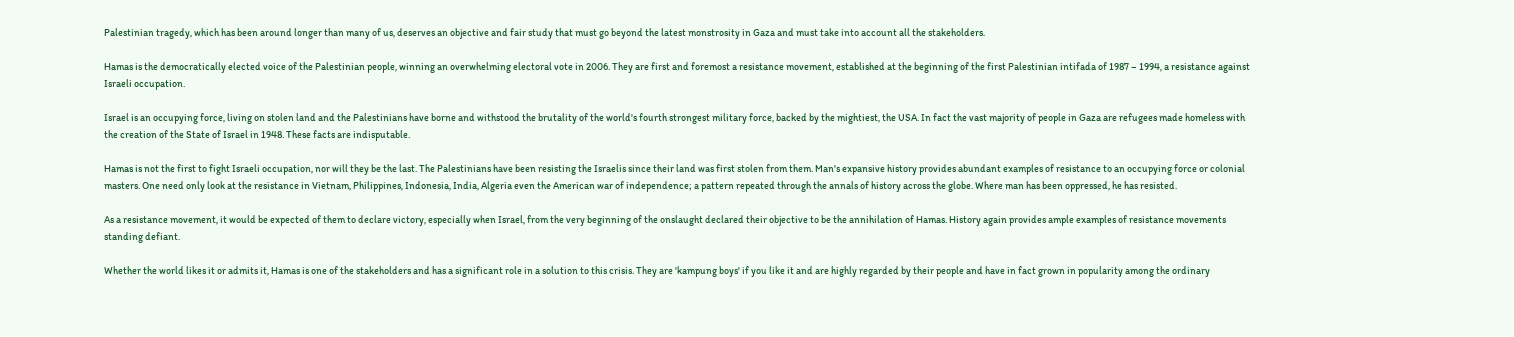Palestinian tragedy, which has been around longer than many of us, deserves an objective and fair study that must go beyond the latest monstrosity in Gaza and must take into account all the stakeholders.

Hamas is the democratically elected voice of the Palestinian people, winning an overwhelming electoral vote in 2006. They are first and foremost a resistance movement, established at the beginning of the first Palestinian intifada of 1987 – 1994, a resistance against Israeli occupation.

Israel is an occupying force, living on stolen land and the Palestinians have borne and withstood the brutality of the world's fourth strongest military force, backed by the mightiest, the USA. In fact the vast majority of people in Gaza are refugees made homeless with the creation of the State of Israel in 1948. These facts are indisputable.

Hamas is not the first to fight Israeli occupation, nor will they be the last. The Palestinians have been resisting the Israelis since their land was first stolen from them. Man's expansive history provides abundant examples of resistance to an occupying force or colonial masters. One need only look at the resistance in Vietnam, Philippines, Indonesia, India, Algeria even the American war of independence; a pattern repeated through the annals of history across the globe. Where man has been oppressed, he has resisted.

As a resistance movement, it would be expected of them to declare victory, especially when Israel, from the very beginning of the onslaught declared their objective to be the annihilation of Hamas. History again provides ample examples of resistance movements standing defiant.

Whether the world likes it or admits it, Hamas is one of the stakeholders and has a significant role in a solution to this crisis. They are 'kampung boys' if you like it and are highly regarded by their people and have in fact grown in popularity among the ordinary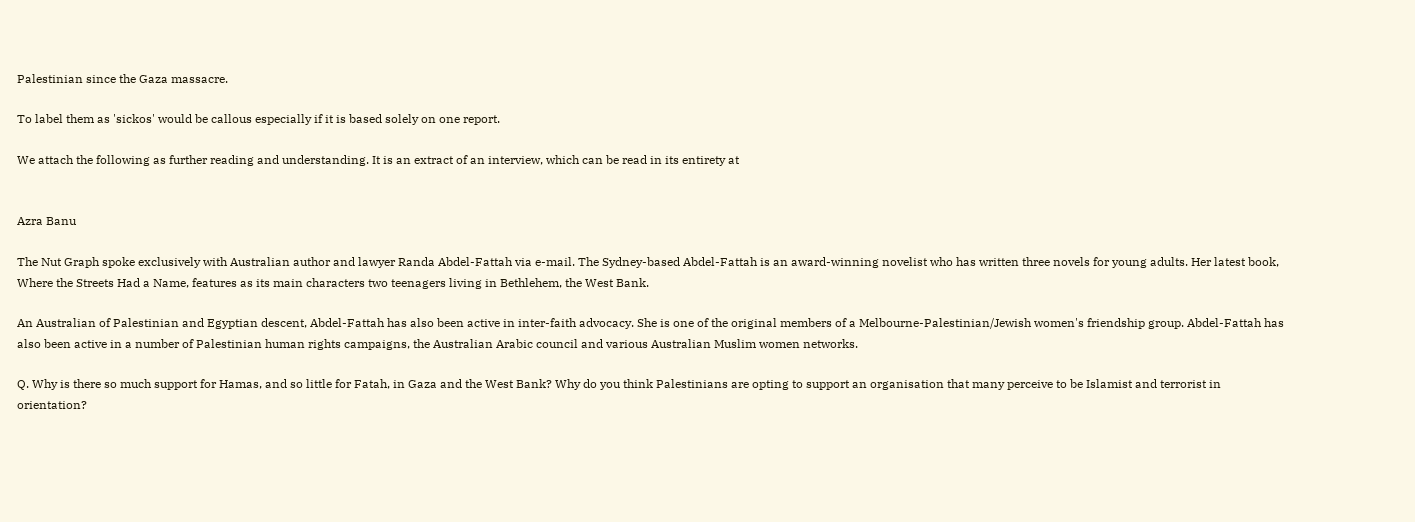Palestinian since the Gaza massacre.

To label them as 'sickos' would be callous especially if it is based solely on one report.

We attach the following as further reading and understanding. It is an extract of an interview, which can be read in its entirety at


Azra Banu

The Nut Graph spoke exclusively with Australian author and lawyer Randa Abdel-Fattah via e-mail. The Sydney-based Abdel-Fattah is an award-winning novelist who has written three novels for young adults. Her latest book, Where the Streets Had a Name, features as its main characters two teenagers living in Bethlehem, the West Bank.

An Australian of Palestinian and Egyptian descent, Abdel-Fattah has also been active in inter-faith advocacy. She is one of the original members of a Melbourne-Palestinian/Jewish women's friendship group. Abdel-Fattah has also been active in a number of Palestinian human rights campaigns, the Australian Arabic council and various Australian Muslim women networks.

Q. Why is there so much support for Hamas, and so little for Fatah, in Gaza and the West Bank? Why do you think Palestinians are opting to support an organisation that many perceive to be Islamist and terrorist in orientation?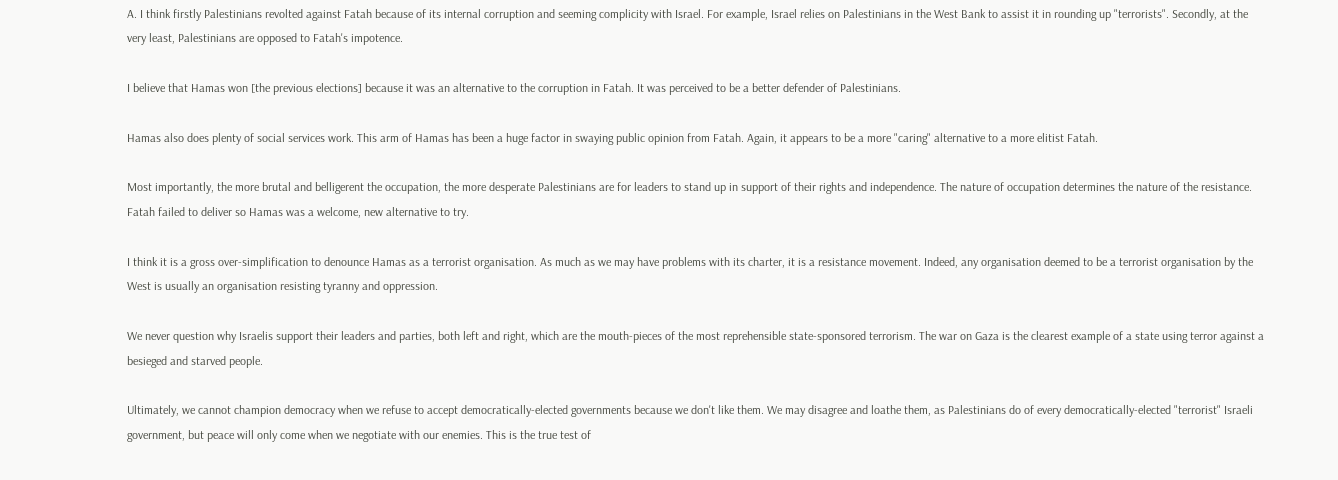A. I think firstly Palestinians revolted against Fatah because of its internal corruption and seeming complicity with Israel. For example, Israel relies on Palestinians in the West Bank to assist it in rounding up "terrorists". Secondly, at the very least, Palestinians are opposed to Fatah's impotence.

I believe that Hamas won [the previous elections] because it was an alternative to the corruption in Fatah. It was perceived to be a better defender of Palestinians.

Hamas also does plenty of social services work. This arm of Hamas has been a huge factor in swaying public opinion from Fatah. Again, it appears to be a more "caring" alternative to a more elitist Fatah.

Most importantly, the more brutal and belligerent the occupation, the more desperate Palestinians are for leaders to stand up in support of their rights and independence. The nature of occupation determines the nature of the resistance. Fatah failed to deliver so Hamas was a welcome, new alternative to try.

I think it is a gross over-simplification to denounce Hamas as a terrorist organisation. As much as we may have problems with its charter, it is a resistance movement. Indeed, any organisation deemed to be a terrorist organisation by the West is usually an organisation resisting tyranny and oppression.

We never question why Israelis support their leaders and parties, both left and right, which are the mouth-pieces of the most reprehensible state-sponsored terrorism. The war on Gaza is the clearest example of a state using terror against a besieged and starved people.

Ultimately, we cannot champion democracy when we refuse to accept democratically-elected governments because we don't like them. We may disagree and loathe them, as Palestinians do of every democratically-elected "terrorist" Israeli government, but peace will only come when we negotiate with our enemies. This is the true test of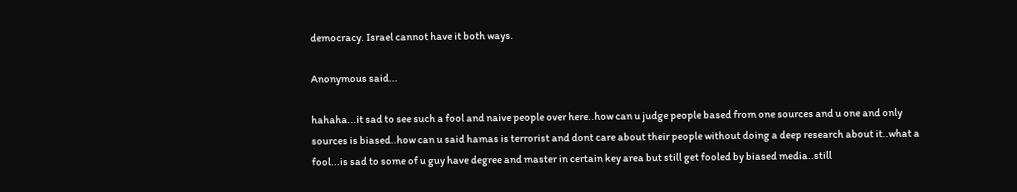democracy. Israel cannot have it both ways.

Anonymous said...

hahaha...it sad to see such a fool and naive people over here..how can u judge people based from one sources and u one and only sources is biased..how can u said hamas is terrorist and dont care about their people without doing a deep research about it..what a fool...is sad to some of u guy have degree and master in certain key area but still get fooled by biased media..still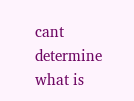cant determine what is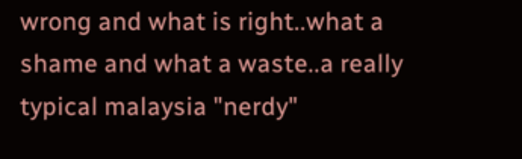wrong and what is right..what a shame and what a waste..a really typical malaysia "nerdy"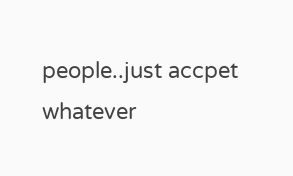people..just accpet whatever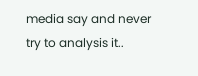media say and never try to analysis it..